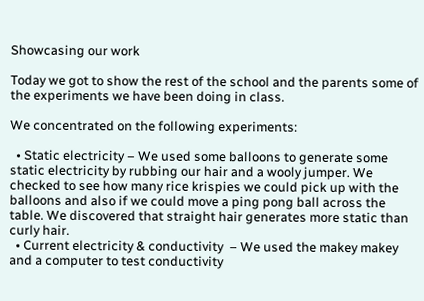Showcasing our work

Today we got to show the rest of the school and the parents some of the experiments we have been doing in class.

We concentrated on the following experiments:

  • Static electricity – We used some balloons to generate some static electricity by rubbing our hair and a wooly jumper. We checked to see how many rice krispies we could pick up with the balloons and also if we could move a ping pong ball across the table. We discovered that straight hair generates more static than curly hair.
  • Current electricity & conductivity  – We used the makey makey and a computer to test conductivity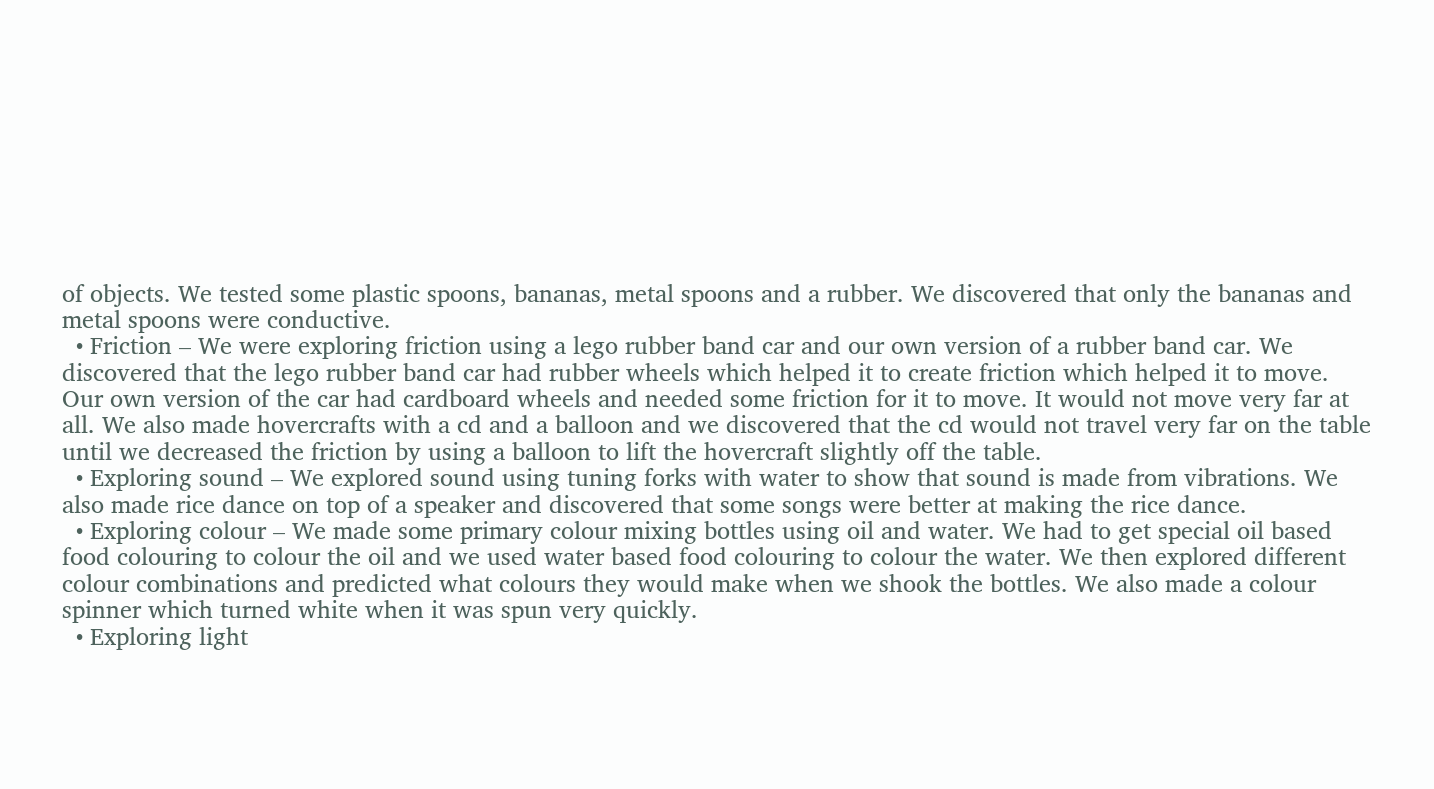of objects. We tested some plastic spoons, bananas, metal spoons and a rubber. We discovered that only the bananas and metal spoons were conductive.
  • Friction – We were exploring friction using a lego rubber band car and our own version of a rubber band car. We discovered that the lego rubber band car had rubber wheels which helped it to create friction which helped it to move. Our own version of the car had cardboard wheels and needed some friction for it to move. It would not move very far at all. We also made hovercrafts with a cd and a balloon and we discovered that the cd would not travel very far on the table until we decreased the friction by using a balloon to lift the hovercraft slightly off the table.
  • Exploring sound – We explored sound using tuning forks with water to show that sound is made from vibrations. We also made rice dance on top of a speaker and discovered that some songs were better at making the rice dance.
  • Exploring colour – We made some primary colour mixing bottles using oil and water. We had to get special oil based food colouring to colour the oil and we used water based food colouring to colour the water. We then explored different colour combinations and predicted what colours they would make when we shook the bottles. We also made a colour spinner which turned white when it was spun very quickly.
  • Exploring light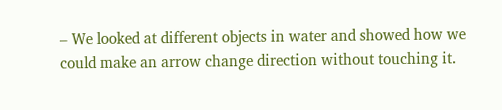– We looked at different objects in water and showed how we could make an arrow change direction without touching it.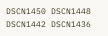DSCN1450 DSCN1448 DSCN1442 DSCN1436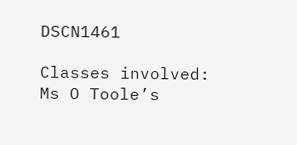DSCN1461

Classes involved: Ms O Toole’s